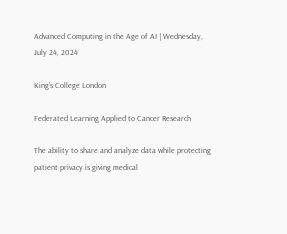Advanced Computing in the Age of AI | Wednesday, July 24, 2024

King’s College London

Federated Learning Applied to Cancer Research

The ability to share and analyze data while protecting patient privacy is giving medical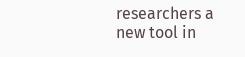researchers a new tool in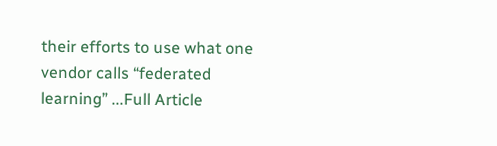their efforts to use what one vendor calls “federated learning” ...Full Article